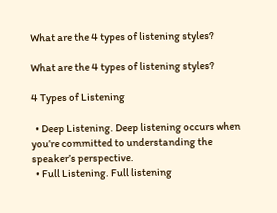What are the 4 types of listening styles?

What are the 4 types of listening styles?

4 Types of Listening

  • Deep Listening. Deep listening occurs when you’re committed to understanding the speaker’s perspective.
  • Full Listening. Full listening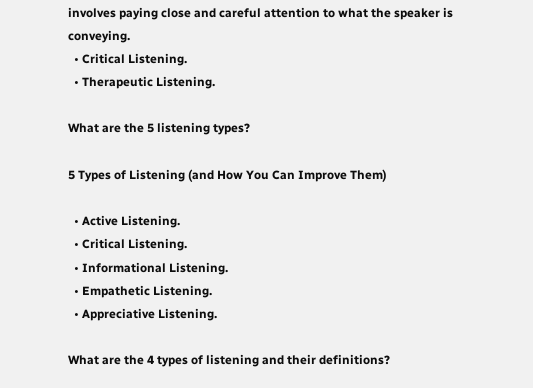involves paying close and careful attention to what the speaker is conveying.
  • Critical Listening.
  • Therapeutic Listening.

What are the 5 listening types?

5 Types of Listening (and How You Can Improve Them)

  • Active Listening.
  • Critical Listening.
  • Informational Listening.
  • Empathetic Listening.
  • Appreciative Listening.

What are the 4 types of listening and their definitions?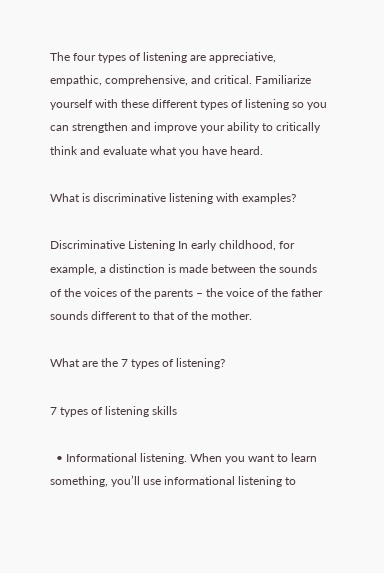The four types of listening are appreciative, empathic, comprehensive, and critical. Familiarize yourself with these different types of listening so you can strengthen and improve your ability to critically think and evaluate what you have heard.

What is discriminative listening with examples?

Discriminative Listening In early childhood, for example, a distinction is made between the sounds of the voices of the parents – the voice of the father sounds different to that of the mother.

What are the 7 types of listening?

7 types of listening skills

  • Informational listening. When you want to learn something, you’ll use informational listening to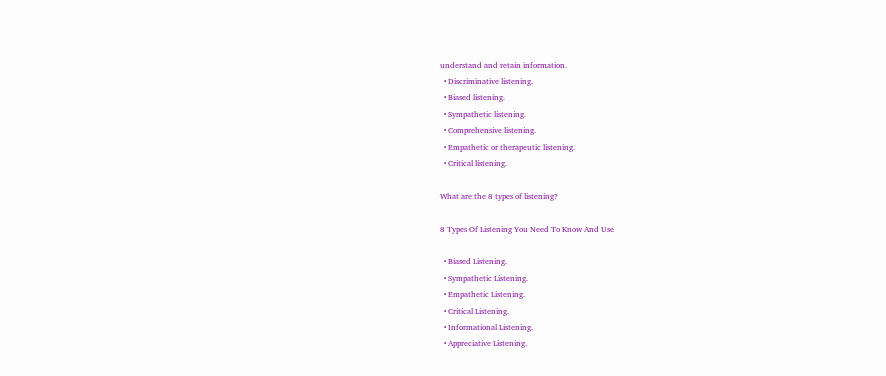understand and retain information.
  • Discriminative listening.
  • Biased listening.
  • Sympathetic listening.
  • Comprehensive listening.
  • Empathetic or therapeutic listening.
  • Critical listening.

What are the 8 types of listening?

8 Types Of Listening You Need To Know And Use

  • Biased Listening.
  • Sympathetic Listening.
  • Empathetic Listening.
  • Critical Listening.
  • Informational Listening.
  • Appreciative Listening.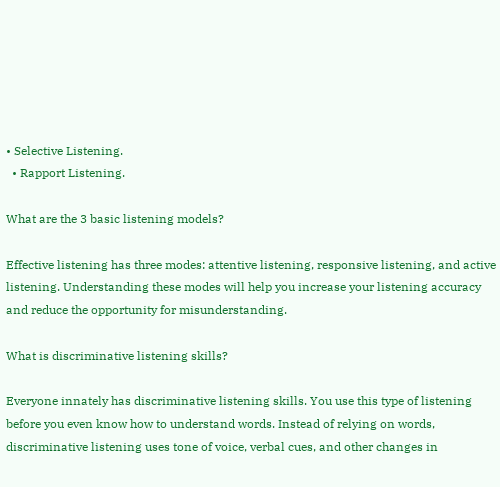• Selective Listening.
  • Rapport Listening.

What are the 3 basic listening models?

Effective listening has three modes: attentive listening, responsive listening, and active listening. Understanding these modes will help you increase your listening accuracy and reduce the opportunity for misunderstanding.

What is discriminative listening skills?

Everyone innately has discriminative listening skills. You use this type of listening before you even know how to understand words. Instead of relying on words, discriminative listening uses tone of voice, verbal cues, and other changes in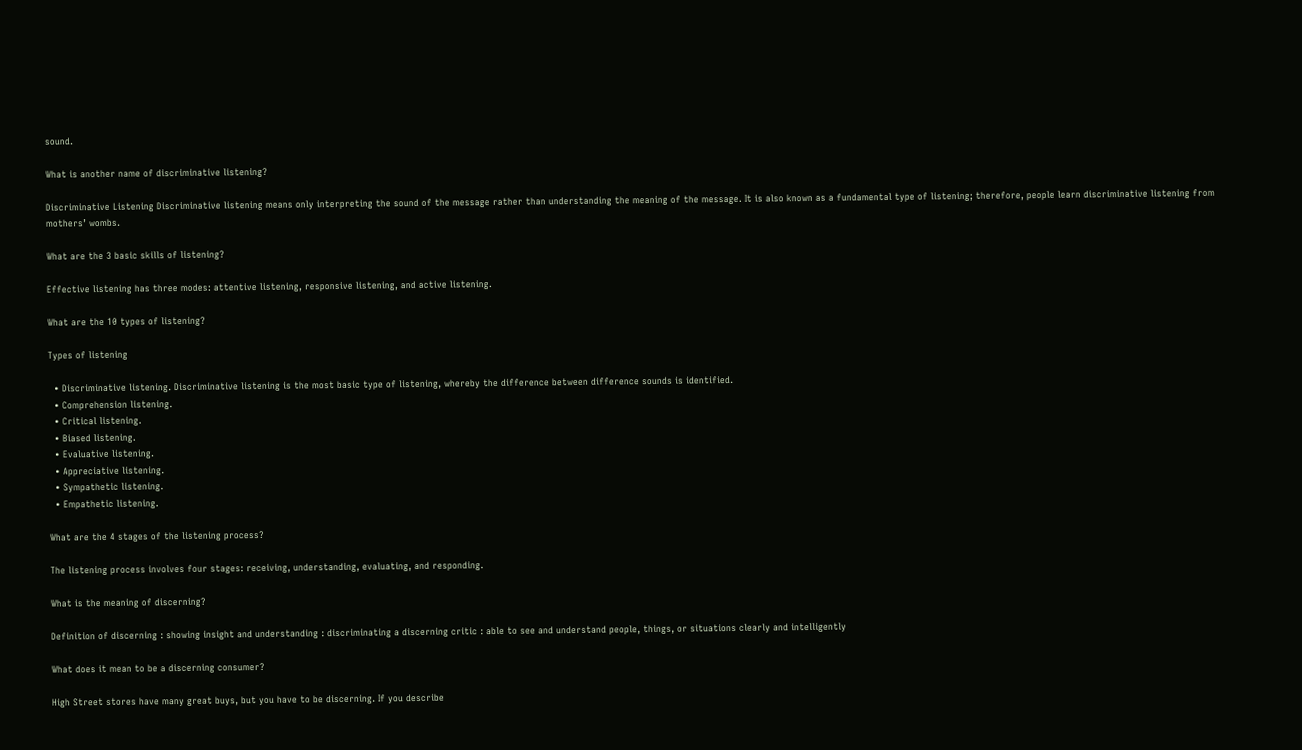sound.

What is another name of discriminative listening?

Discriminative Listening Discriminative listening means only interpreting the sound of the message rather than understanding the meaning of the message. It is also known as a fundamental type of listening; therefore, people learn discriminative listening from mothers’ wombs.

What are the 3 basic skills of listening?

Effective listening has three modes: attentive listening, responsive listening, and active listening.

What are the 10 types of listening?

Types of listening

  • Discriminative listening. Discriminative listening is the most basic type of listening, whereby the difference between difference sounds is identified.
  • Comprehension listening.
  • Critical listening.
  • Biased listening.
  • Evaluative listening.
  • Appreciative listening.
  • Sympathetic listening.
  • Empathetic listening.

What are the 4 stages of the listening process?

The listening process involves four stages: receiving, understanding, evaluating, and responding.

What is the meaning of discerning?

Definition of discerning : showing insight and understanding : discriminating a discerning critic : able to see and understand people, things, or situations clearly and intelligently

What does it mean to be a discerning consumer?

High Street stores have many great buys, but you have to be discerning. If you describe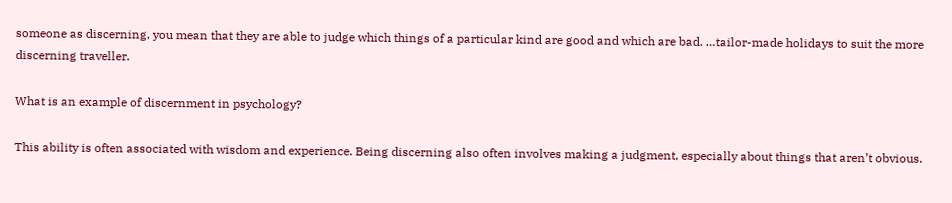someone as discerning, you mean that they are able to judge which things of a particular kind are good and which are bad. …tailor-made holidays to suit the more discerning traveller.

What is an example of discernment in psychology?

This ability is often associated with wisdom and experience. Being discerning also often involves making a judgment, especially about things that aren’t obvious.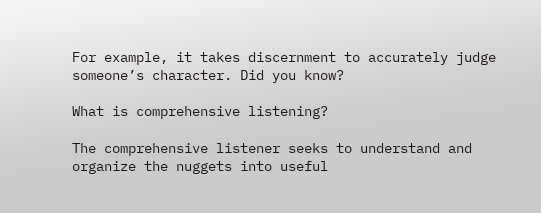For example, it takes discernment to accurately judge someone’s character. Did you know?

What is comprehensive listening?

The comprehensive listener seeks to understand and organize the nuggets into useful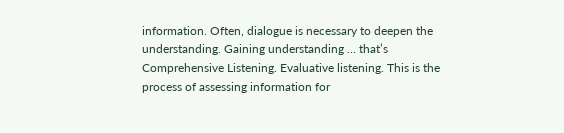information. Often, dialogue is necessary to deepen the understanding. Gaining understanding … that’s Comprehensive Listening. Evaluative listening. This is the process of assessing information for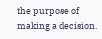the purpose of making a decision.